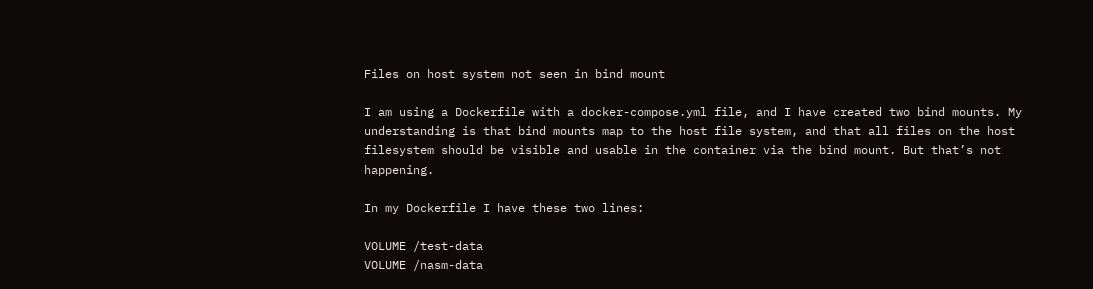Files on host system not seen in bind mount

I am using a Dockerfile with a docker-compose.yml file, and I have created two bind mounts. My understanding is that bind mounts map to the host file system, and that all files on the host filesystem should be visible and usable in the container via the bind mount. But that’s not happening.

In my Dockerfile I have these two lines:

VOLUME /test-data
VOLUME /nasm-data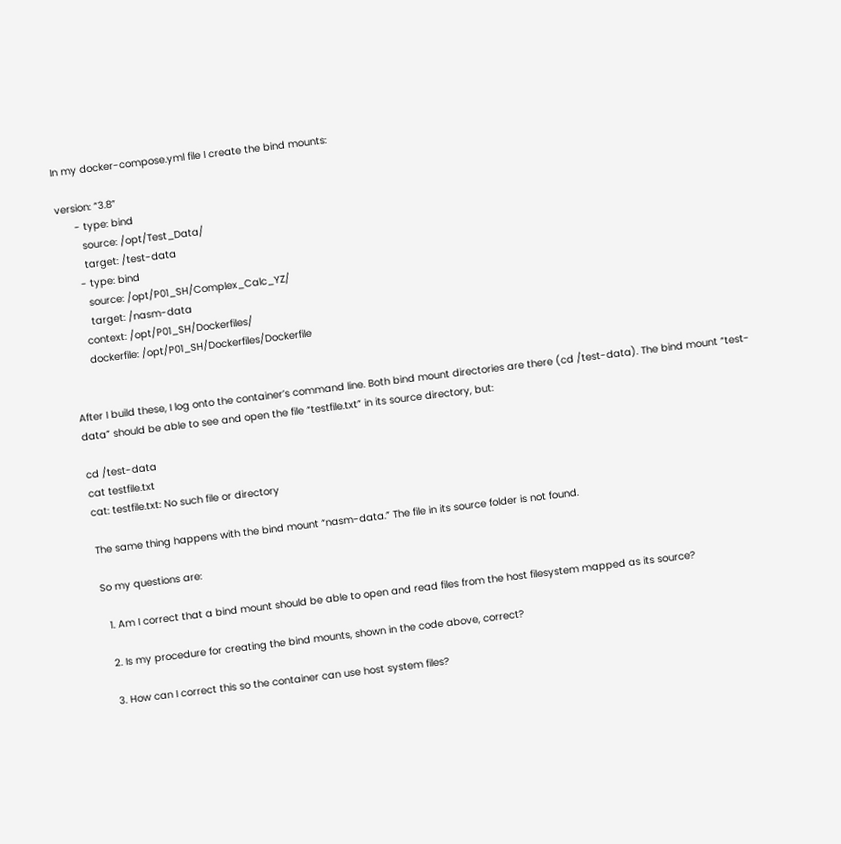In my docker-compose.yml file I create the bind mounts:

version: “3.8”
      - type: bind
        source: /opt/Test_Data/
        target: /test-data
      - type: bind
        source: /opt/P01_SH/Complex_Calc_YZ/
        target: /nasm-data
      context: /opt/P01_SH/Dockerfiles/
      dockerfile: /opt/P01_SH/Dockerfiles/Dockerfile


After I build these, I log onto the container’s command line. Both bind mount directories are there (cd /test-data). The bind mount “test-data” should be able to see and open the file “testfile.txt” in its source directory, but:

cd /test-data
cat testfile.txt
cat: testfile.txt: No such file or directory

The same thing happens with the bind mount “nasm-data.” The file in its source folder is not found.

So my questions are:

  1. Am I correct that a bind mount should be able to open and read files from the host filesystem mapped as its source?

  2. Is my procedure for creating the bind mounts, shown in the code above, correct?

  3. How can I correct this so the container can use host system files?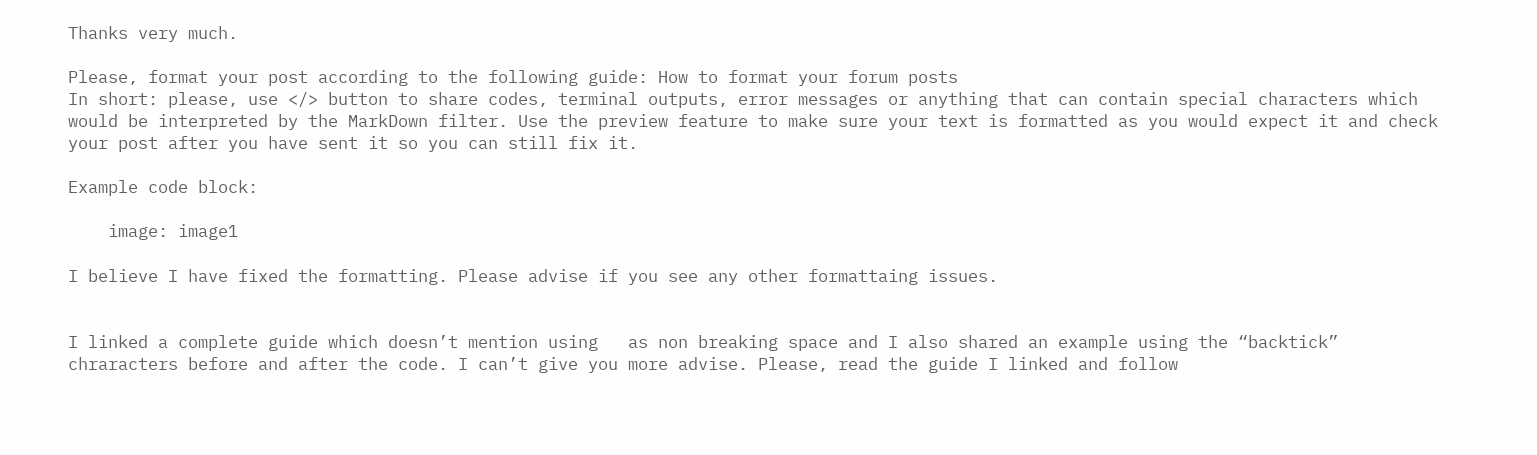Thanks very much.

Please, format your post according to the following guide: How to format your forum posts
In short: please, use </> button to share codes, terminal outputs, error messages or anything that can contain special characters which would be interpreted by the MarkDown filter. Use the preview feature to make sure your text is formatted as you would expect it and check your post after you have sent it so you can still fix it.

Example code block:

    image: image1

I believe I have fixed the formatting. Please advise if you see any other formattaing issues.


I linked a complete guide which doesn’t mention using   as non breaking space and I also shared an example using the “backtick” chraracters before and after the code. I can’t give you more advise. Please, read the guide I linked and follow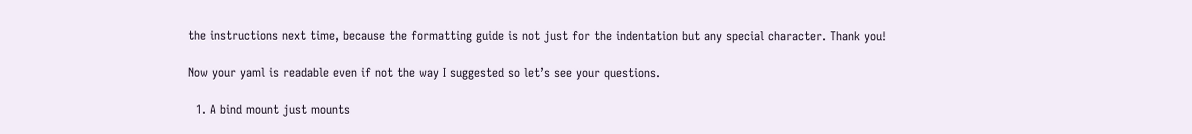the instructions next time, because the formatting guide is not just for the indentation but any special character. Thank you!

Now your yaml is readable even if not the way I suggested so let’s see your questions.

  1. A bind mount just mounts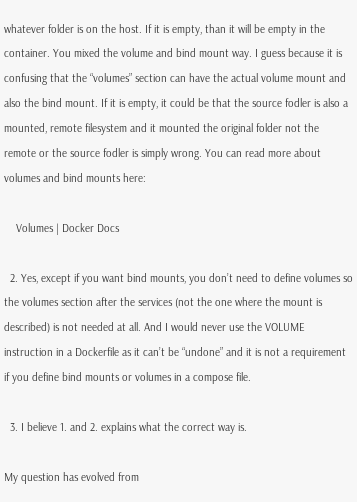whatever folder is on the host. If it is empty, than it will be empty in the container. You mixed the volume and bind mount way. I guess because it is confusing that the “volumes” section can have the actual volume mount and also the bind mount. If it is empty, it could be that the source fodler is also a mounted, remote filesystem and it mounted the original folder not the remote or the source fodler is simply wrong. You can read more about volumes and bind mounts here:

    Volumes | Docker Docs

  2. Yes, except if you want bind mounts, you don’t need to define volumes so the volumes section after the services (not the one where the mount is described) is not needed at all. And I would never use the VOLUME instruction in a Dockerfile as it can’t be “undone” and it is not a requirement if you define bind mounts or volumes in a compose file.

  3. I believe 1. and 2. explains what the correct way is.

My question has evolved from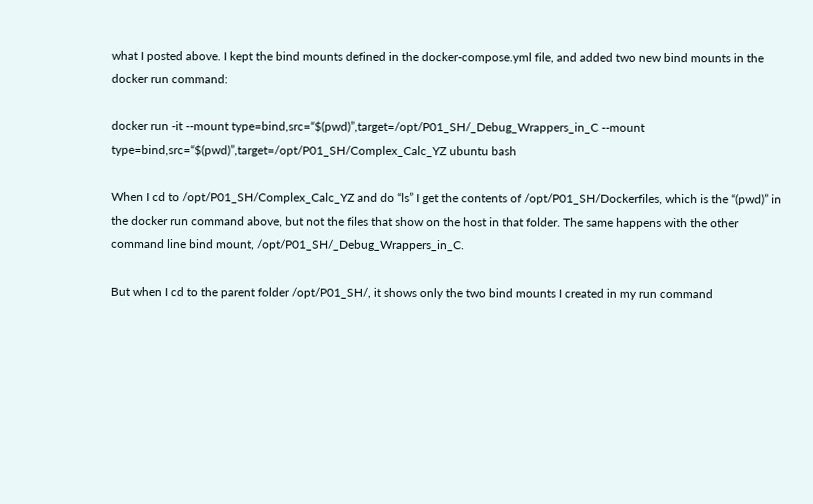what I posted above. I kept the bind mounts defined in the docker-compose.yml file, and added two new bind mounts in the docker run command:

docker run -it --mount type=bind,src=“$(pwd)”,target=/opt/P01_SH/_Debug_Wrappers_in_C --mount type=bind,src=“$(pwd)”,target=/opt/P01_SH/Complex_Calc_YZ ubuntu bash

When I cd to /opt/P01_SH/Complex_Calc_YZ and do “ls” I get the contents of /opt/P01_SH/Dockerfiles, which is the “(pwd)” in the docker run command above, but not the files that show on the host in that folder. The same happens with the other command line bind mount, /opt/P01_SH/_Debug_Wrappers_in_C.

But when I cd to the parent folder /opt/P01_SH/, it shows only the two bind mounts I created in my run command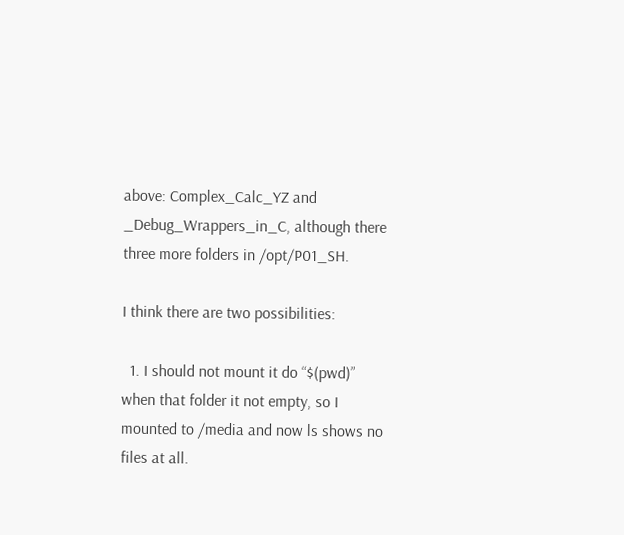above: Complex_Calc_YZ and _Debug_Wrappers_in_C, although there three more folders in /opt/P01_SH.

I think there are two possibilities:

  1. I should not mount it do “$(pwd)” when that folder it not empty, so I mounted to /media and now ls shows no files at all.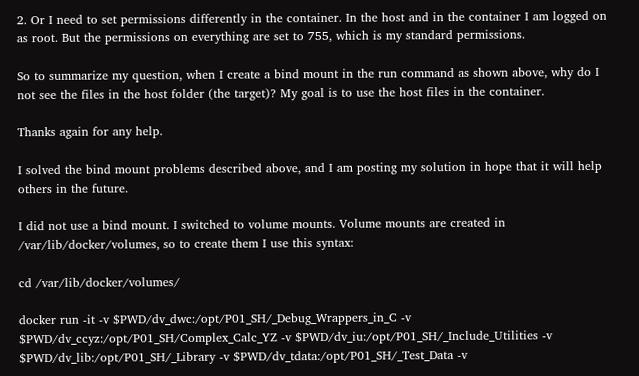2. Or I need to set permissions differently in the container. In the host and in the container I am logged on as root. But the permissions on everything are set to 755, which is my standard permissions.

So to summarize my question, when I create a bind mount in the run command as shown above, why do I not see the files in the host folder (the target)? My goal is to use the host files in the container.

Thanks again for any help.

I solved the bind mount problems described above, and I am posting my solution in hope that it will help others in the future.

I did not use a bind mount. I switched to volume mounts. Volume mounts are created in /var/lib/docker/volumes, so to create them I use this syntax:

cd /var/lib/docker/volumes/

docker run -it -v $PWD/dv_dwc:/opt/P01_SH/_Debug_Wrappers_in_C -v $PWD/dv_ccyz:/opt/P01_SH/Complex_Calc_YZ -v $PWD/dv_iu:/opt/P01_SH/_Include_Utilities -v $PWD/dv_lib:/opt/P01_SH/_Library -v $PWD/dv_tdata:/opt/P01_SH/_Test_Data -v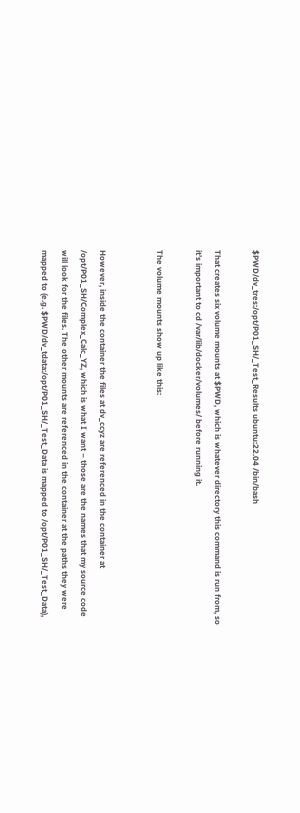$PWD/dv_tres:/opt/P01_SH/_Test_Results ubuntu:22.04 /bin/bash

That creates six volume mounts at $PWD, which is whatever directory this command is run from, so it’s important to cd /var/lib/docker/volumes/ before running it.

The volume mounts show up like this:


However, inside the container the files at dv_ccyz are referenced in the container at /opt/P01_SH/Complex_Calc_YZ, which is what I want – those are the names that my source code will look for the files. The other mounts are referenced in the container at the paths they were mapped to (e.g. $PWD/dv_tdata:/opt/P01_SH/_Test_Data is mapped to /opt/P01_SH/_Test_Data),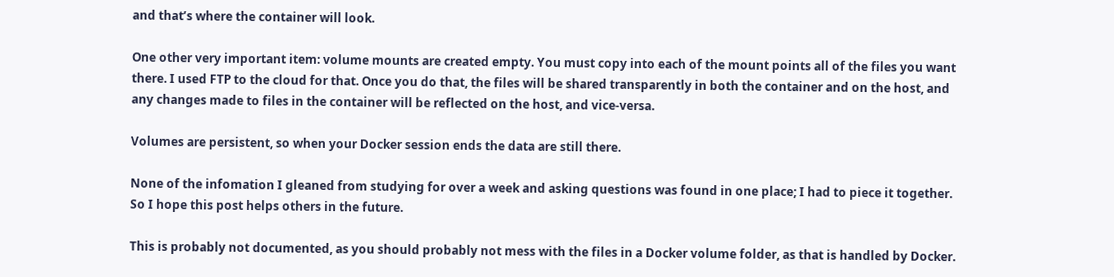and that’s where the container will look.

One other very important item: volume mounts are created empty. You must copy into each of the mount points all of the files you want there. I used FTP to the cloud for that. Once you do that, the files will be shared transparently in both the container and on the host, and any changes made to files in the container will be reflected on the host, and vice-versa.

Volumes are persistent, so when your Docker session ends the data are still there.

None of the infomation I gleaned from studying for over a week and asking questions was found in one place; I had to piece it together. So I hope this post helps others in the future.

This is probably not documented, as you should probably not mess with the files in a Docker volume folder, as that is handled by Docker.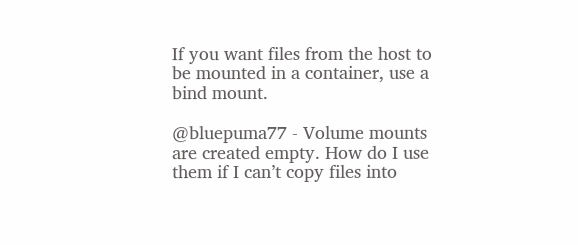If you want files from the host to be mounted in a container, use a bind mount.

@bluepuma77 - Volume mounts are created empty. How do I use them if I can’t copy files into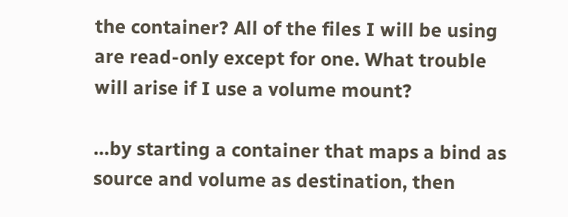the container? All of the files I will be using are read-only except for one. What trouble will arise if I use a volume mount?

…by starting a container that maps a bind as source and volume as destination, then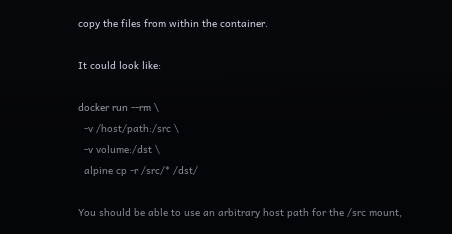copy the files from within the container.

It could look like:

docker run --rm \
  -v /host/path:/src \
  -v volume:/dst \
  alpine cp -r /src/* /dst/

You should be able to use an arbitrary host path for the /src mount,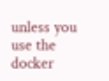unless you use the docker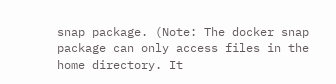snap package. (Note: The docker snap package can only access files in the home directory. It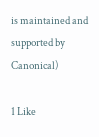is maintained and supported by Canonical)

1 Like